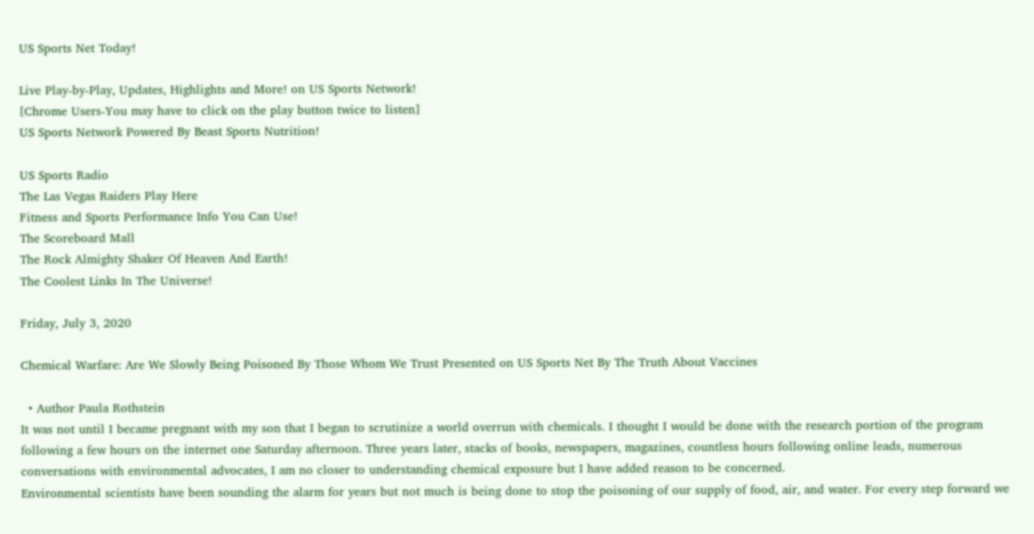US Sports Net Today!

Live Play-by-Play, Updates, Highlights and More! on US Sports Network!
[Chrome Users-You may have to click on the play button twice to listen]
US Sports Network Powered By Beast Sports Nutrition!

US Sports Radio
The Las Vegas Raiders Play Here
Fitness and Sports Performance Info You Can Use!
The Scoreboard Mall
The Rock Almighty Shaker Of Heaven And Earth!
The Coolest Links In The Universe!

Friday, July 3, 2020

Chemical Warfare: Are We Slowly Being Poisoned By Those Whom We Trust Presented on US Sports Net By The Truth About Vaccines

  • Author Paula Rothstein
It was not until I became pregnant with my son that I began to scrutinize a world overrun with chemicals. I thought I would be done with the research portion of the program following a few hours on the internet one Saturday afternoon. Three years later, stacks of books, newspapers, magazines, countless hours following online leads, numerous conversations with environmental advocates, I am no closer to understanding chemical exposure but I have added reason to be concerned.
Environmental scientists have been sounding the alarm for years but not much is being done to stop the poisoning of our supply of food, air, and water. For every step forward we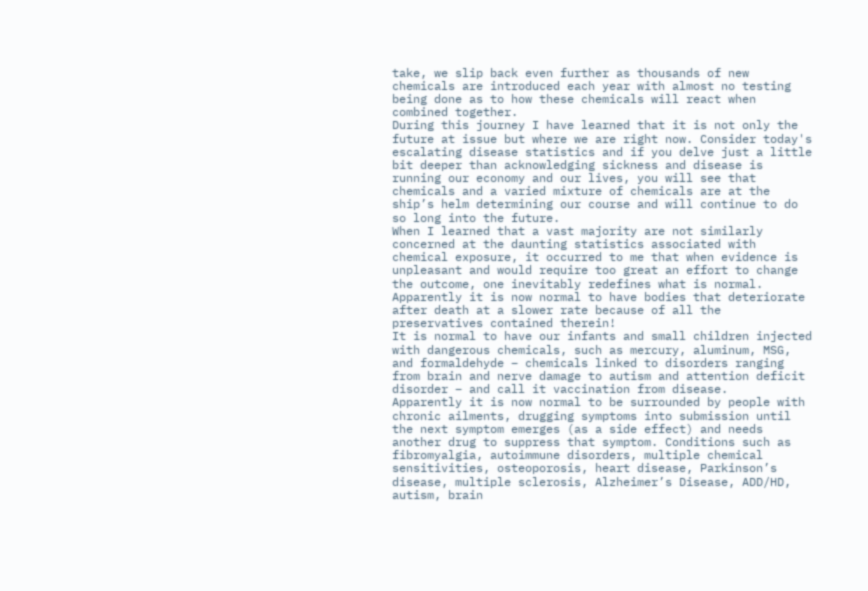take, we slip back even further as thousands of new chemicals are introduced each year with almost no testing being done as to how these chemicals will react when combined together.
During this journey I have learned that it is not only the future at issue but where we are right now. Consider today's escalating disease statistics and if you delve just a little bit deeper than acknowledging sickness and disease is running our economy and our lives, you will see that chemicals and a varied mixture of chemicals are at the ship’s helm determining our course and will continue to do so long into the future.
When I learned that a vast majority are not similarly concerned at the daunting statistics associated with chemical exposure, it occurred to me that when evidence is unpleasant and would require too great an effort to change the outcome, one inevitably redefines what is normal. Apparently it is now normal to have bodies that deteriorate after death at a slower rate because of all the preservatives contained therein!
It is normal to have our infants and small children injected with dangerous chemicals, such as mercury, aluminum, MSG, and formaldehyde – chemicals linked to disorders ranging from brain and nerve damage to autism and attention deficit disorder – and call it vaccination from disease.
Apparently it is now normal to be surrounded by people with chronic ailments, drugging symptoms into submission until the next symptom emerges (as a side effect) and needs another drug to suppress that symptom. Conditions such as fibromyalgia, autoimmune disorders, multiple chemical sensitivities, osteoporosis, heart disease, Parkinson’s disease, multiple sclerosis, Alzheimer’s Disease, ADD/HD, autism, brain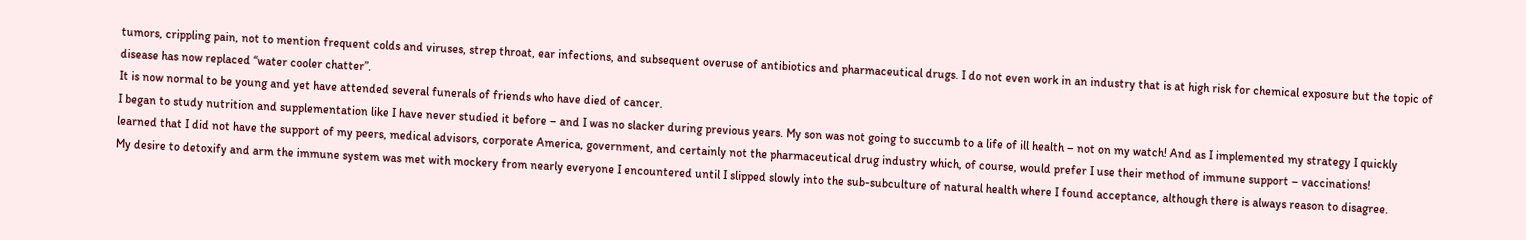tumors, crippling pain, not to mention frequent colds and viruses, strep throat, ear infections, and subsequent overuse of antibiotics and pharmaceutical drugs. I do not even work in an industry that is at high risk for chemical exposure but the topic of disease has now replaced “water cooler chatter”.
It is now normal to be young and yet have attended several funerals of friends who have died of cancer.
I began to study nutrition and supplementation like I have never studied it before – and I was no slacker during previous years. My son was not going to succumb to a life of ill health – not on my watch! And as I implemented my strategy I quickly learned that I did not have the support of my peers, medical advisors, corporate America, government, and certainly not the pharmaceutical drug industry which, of course, would prefer I use their method of immune support – vaccinations!
My desire to detoxify and arm the immune system was met with mockery from nearly everyone I encountered until I slipped slowly into the sub-subculture of natural health where I found acceptance, although there is always reason to disagree.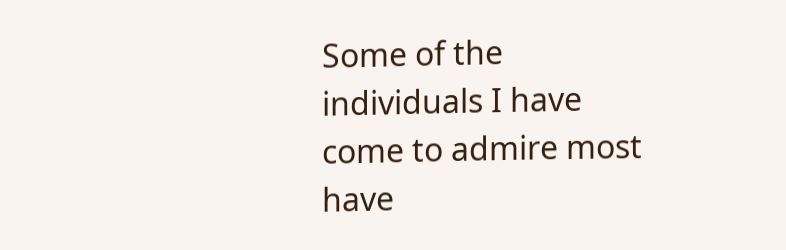Some of the individuals I have come to admire most have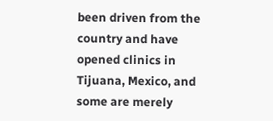been driven from the country and have opened clinics in Tijuana, Mexico, and some are merely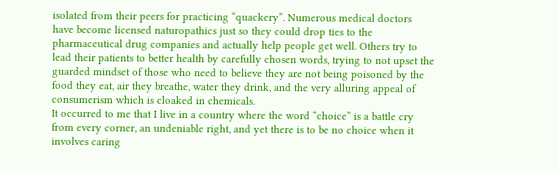isolated from their peers for practicing “quackery”. Numerous medical doctors have become licensed naturopathics just so they could drop ties to the pharmaceutical drug companies and actually help people get well. Others try to lead their patients to better health by carefully chosen words, trying to not upset the guarded mindset of those who need to believe they are not being poisoned by the food they eat, air they breathe, water they drink, and the very alluring appeal of consumerism which is cloaked in chemicals.
It occurred to me that I live in a country where the word “choice” is a battle cry from every corner, an undeniable right, and yet there is to be no choice when it involves caring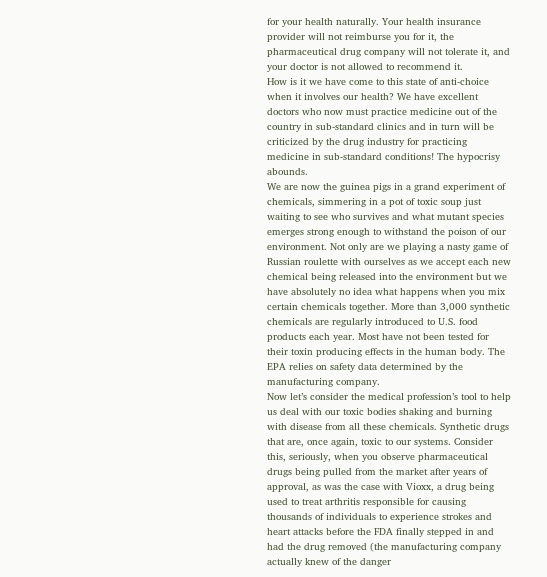for your health naturally. Your health insurance provider will not reimburse you for it, the pharmaceutical drug company will not tolerate it, and your doctor is not allowed to recommend it.
How is it we have come to this state of anti-choice when it involves our health? We have excellent doctors who now must practice medicine out of the country in sub-standard clinics and in turn will be criticized by the drug industry for practicing medicine in sub-standard conditions! The hypocrisy abounds.
We are now the guinea pigs in a grand experiment of chemicals, simmering in a pot of toxic soup just waiting to see who survives and what mutant species emerges strong enough to withstand the poison of our environment. Not only are we playing a nasty game of Russian roulette with ourselves as we accept each new chemical being released into the environment but we have absolutely no idea what happens when you mix certain chemicals together. More than 3,000 synthetic chemicals are regularly introduced to U.S. food products each year. Most have not been tested for their toxin producing effects in the human body. The EPA relies on safety data determined by the manufacturing company.
Now let’s consider the medical profession’s tool to help us deal with our toxic bodies shaking and burning with disease from all these chemicals. Synthetic drugs that are, once again, toxic to our systems. Consider this, seriously, when you observe pharmaceutical drugs being pulled from the market after years of approval, as was the case with Vioxx, a drug being used to treat arthritis responsible for causing thousands of individuals to experience strokes and heart attacks before the FDA finally stepped in and had the drug removed (the manufacturing company actually knew of the danger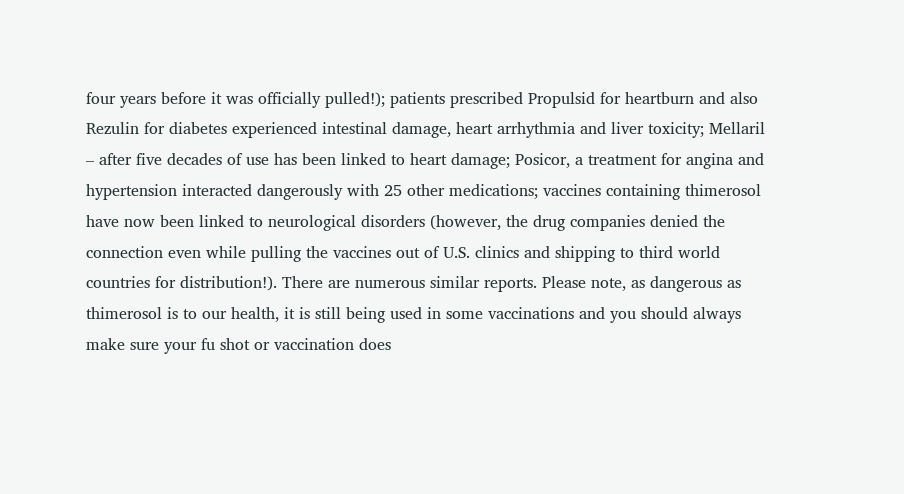four years before it was officially pulled!); patients prescribed Propulsid for heartburn and also Rezulin for diabetes experienced intestinal damage, heart arrhythmia and liver toxicity; Mellaril – after five decades of use has been linked to heart damage; Posicor, a treatment for angina and hypertension interacted dangerously with 25 other medications; vaccines containing thimerosol have now been linked to neurological disorders (however, the drug companies denied the connection even while pulling the vaccines out of U.S. clinics and shipping to third world countries for distribution!). There are numerous similar reports. Please note, as dangerous as thimerosol is to our health, it is still being used in some vaccinations and you should always make sure your fu shot or vaccination does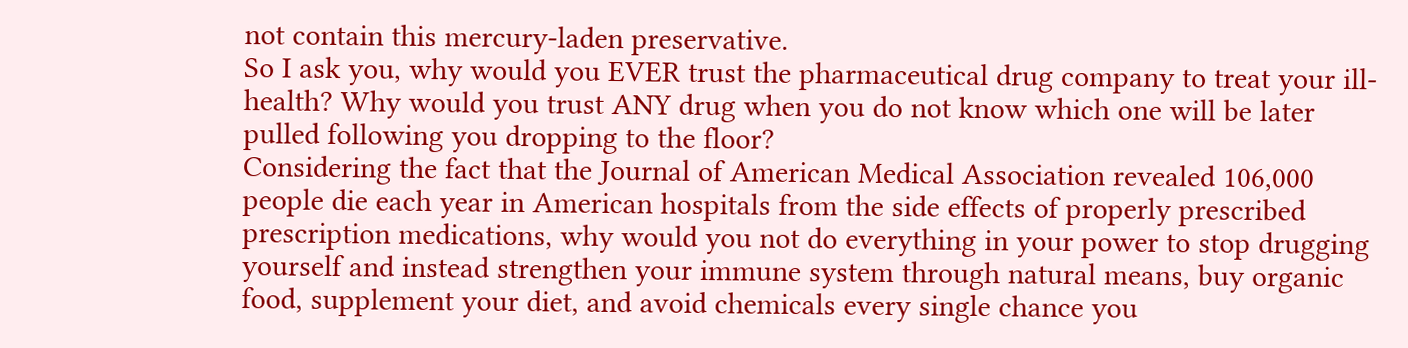not contain this mercury-laden preservative.
So I ask you, why would you EVER trust the pharmaceutical drug company to treat your ill-health? Why would you trust ANY drug when you do not know which one will be later pulled following you dropping to the floor?
Considering the fact that the Journal of American Medical Association revealed 106,000 people die each year in American hospitals from the side effects of properly prescribed prescription medications, why would you not do everything in your power to stop drugging yourself and instead strengthen your immune system through natural means, buy organic food, supplement your diet, and avoid chemicals every single chance you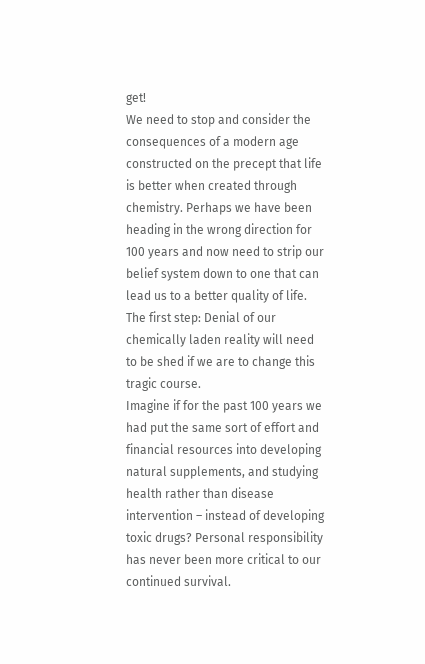get!
We need to stop and consider the consequences of a modern age constructed on the precept that life is better when created through chemistry. Perhaps we have been heading in the wrong direction for 100 years and now need to strip our belief system down to one that can lead us to a better quality of life. The first step: Denial of our chemically laden reality will need to be shed if we are to change this tragic course.
Imagine if for the past 100 years we had put the same sort of effort and financial resources into developing natural supplements, and studying health rather than disease intervention – instead of developing toxic drugs? Personal responsibility has never been more critical to our continued survival.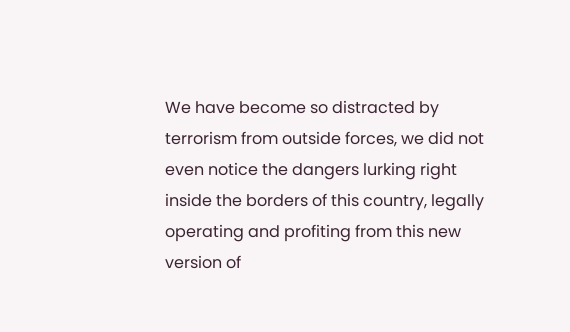We have become so distracted by terrorism from outside forces, we did not even notice the dangers lurking right inside the borders of this country, legally operating and profiting from this new version of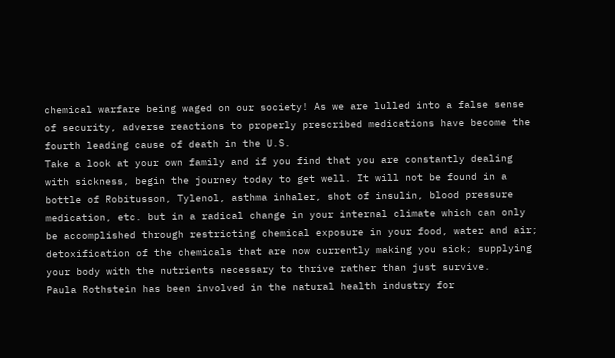chemical warfare being waged on our society! As we are lulled into a false sense of security, adverse reactions to properly prescribed medications have become the fourth leading cause of death in the U.S.
Take a look at your own family and if you find that you are constantly dealing with sickness, begin the journey today to get well. It will not be found in a bottle of Robitusson, Tylenol, asthma inhaler, shot of insulin, blood pressure medication, etc. but in a radical change in your internal climate which can only be accomplished through restricting chemical exposure in your food, water and air; detoxification of the chemicals that are now currently making you sick; supplying your body with the nutrients necessary to thrive rather than just survive.
Paula Rothstein has been involved in the natural health industry for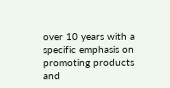over 10 years with a specific emphasis on promoting products and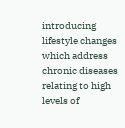introducing lifestyle changes which address chronic diseases relating to high levels of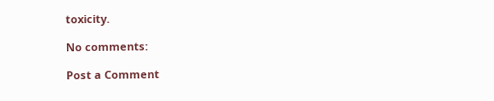toxicity.

No comments:

Post a Comment